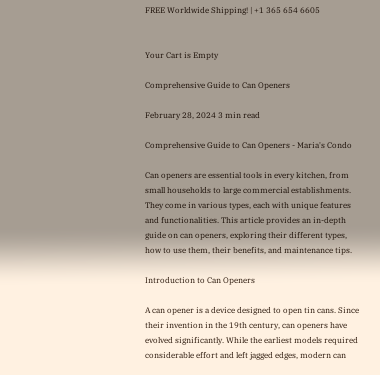FREE Worldwide Shipping! | +1 365 654 6605


Your Cart is Empty

Comprehensive Guide to Can Openers

February 28, 2024 3 min read

Comprehensive Guide to Can Openers - Maria's Condo

Can openers are essential tools in every kitchen, from small households to large commercial establishments. They come in various types, each with unique features and functionalities. This article provides an in-depth guide on can openers, exploring their different types, how to use them, their benefits, and maintenance tips.

Introduction to Can Openers

A can opener is a device designed to open tin cans. Since their invention in the 19th century, can openers have evolved significantly. While the earliest models required considerable effort and left jagged edges, modern can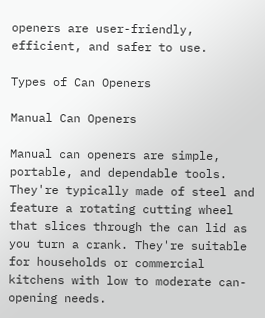openers are user-friendly, efficient, and safer to use.

Types of Can Openers

Manual Can Openers

Manual can openers are simple, portable, and dependable tools. They're typically made of steel and feature a rotating cutting wheel that slices through the can lid as you turn a crank. They're suitable for households or commercial kitchens with low to moderate can-opening needs.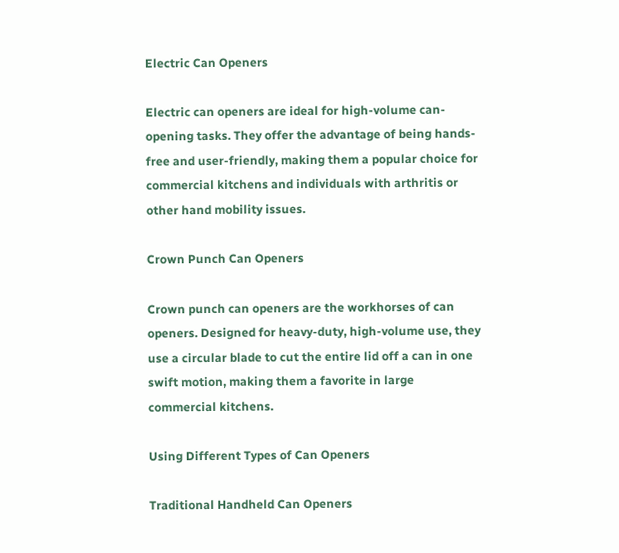Electric Can Openers

Electric can openers are ideal for high-volume can-opening tasks. They offer the advantage of being hands-free and user-friendly, making them a popular choice for commercial kitchens and individuals with arthritis or other hand mobility issues.

Crown Punch Can Openers

Crown punch can openers are the workhorses of can openers. Designed for heavy-duty, high-volume use, they use a circular blade to cut the entire lid off a can in one swift motion, making them a favorite in large commercial kitchens.

Using Different Types of Can Openers

Traditional Handheld Can Openers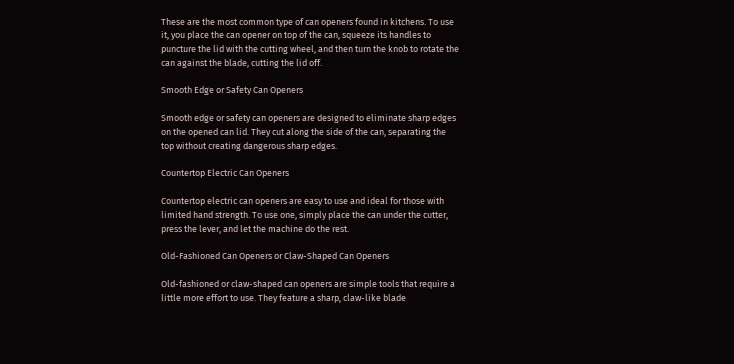These are the most common type of can openers found in kitchens. To use it, you place the can opener on top of the can, squeeze its handles to puncture the lid with the cutting wheel, and then turn the knob to rotate the can against the blade, cutting the lid off.

Smooth Edge or Safety Can Openers

Smooth edge or safety can openers are designed to eliminate sharp edges on the opened can lid. They cut along the side of the can, separating the top without creating dangerous sharp edges.

Countertop Electric Can Openers

Countertop electric can openers are easy to use and ideal for those with limited hand strength. To use one, simply place the can under the cutter, press the lever, and let the machine do the rest.

Old-Fashioned Can Openers or Claw-Shaped Can Openers

Old-fashioned or claw-shaped can openers are simple tools that require a little more effort to use. They feature a sharp, claw-like blade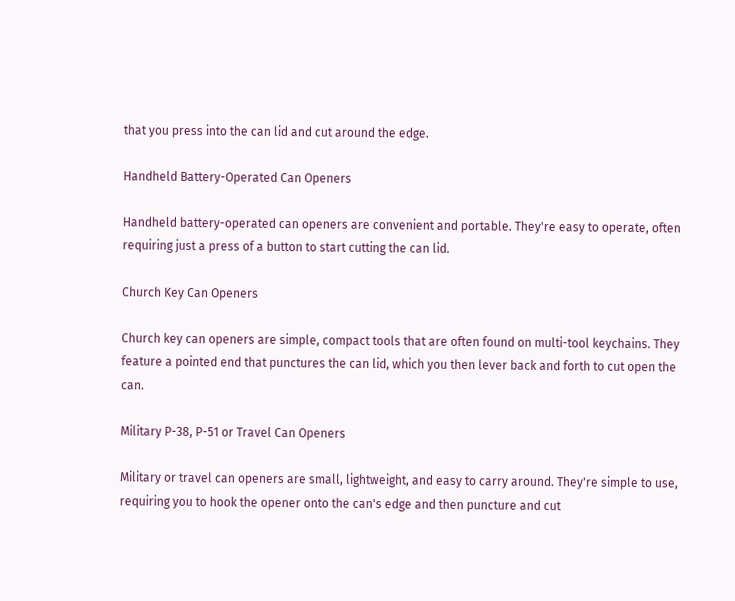that you press into the can lid and cut around the edge.

Handheld Battery-Operated Can Openers

Handheld battery-operated can openers are convenient and portable. They're easy to operate, often requiring just a press of a button to start cutting the can lid.

Church Key Can Openers

Church key can openers are simple, compact tools that are often found on multi-tool keychains. They feature a pointed end that punctures the can lid, which you then lever back and forth to cut open the can.

Military P-38, P-51 or Travel Can Openers

Military or travel can openers are small, lightweight, and easy to carry around. They're simple to use, requiring you to hook the opener onto the can's edge and then puncture and cut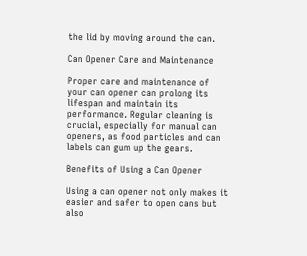the lid by moving around the can.

Can Opener Care and Maintenance

Proper care and maintenance of your can opener can prolong its lifespan and maintain its performance. Regular cleaning is crucial, especially for manual can openers, as food particles and can labels can gum up the gears.

Benefits of Using a Can Opener

Using a can opener not only makes it easier and safer to open cans but also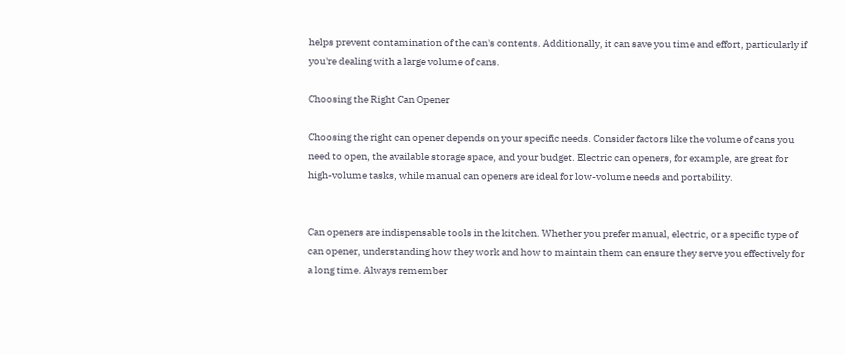helps prevent contamination of the can's contents. Additionally, it can save you time and effort, particularly if you're dealing with a large volume of cans.

Choosing the Right Can Opener

Choosing the right can opener depends on your specific needs. Consider factors like the volume of cans you need to open, the available storage space, and your budget. Electric can openers, for example, are great for high-volume tasks, while manual can openers are ideal for low-volume needs and portability.


Can openers are indispensable tools in the kitchen. Whether you prefer manual, electric, or a specific type of can opener, understanding how they work and how to maintain them can ensure they serve you effectively for a long time. Always remember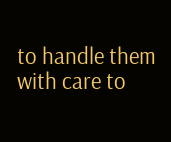to handle them with care to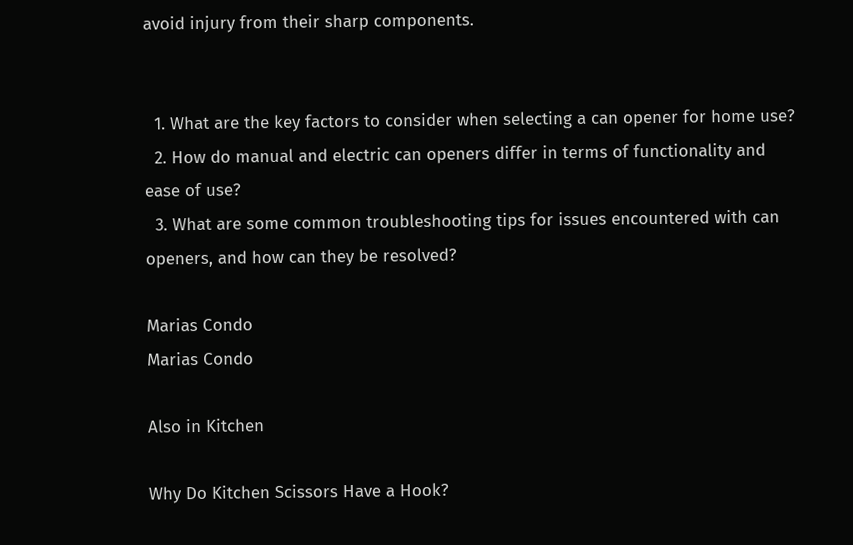avoid injury from their sharp components.


  1. What are the key factors to consider when selecting a can opener for home use?
  2. How do manual and electric can openers differ in terms of functionality and ease of use?
  3. What are some common troubleshooting tips for issues encountered with can openers, and how can they be resolved?

Marias Condo
Marias Condo

Also in Kitchen

Why Do Kitchen Scissors Have a Hook?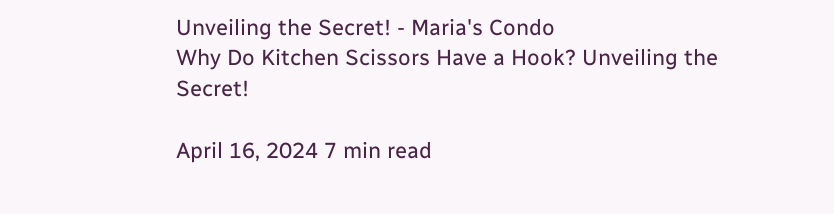Unveiling the Secret! - Maria's Condo
Why Do Kitchen Scissors Have a Hook? Unveiling the Secret!

April 16, 2024 7 min read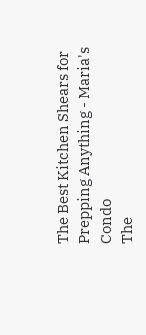The Best Kitchen Shears for Prepping Anything - Maria's Condo
The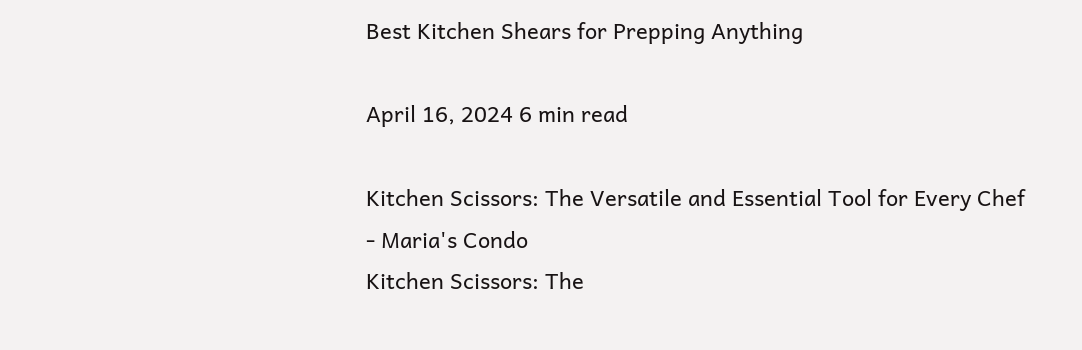Best Kitchen Shears for Prepping Anything

April 16, 2024 6 min read

Kitchen Scissors: The Versatile and Essential Tool for Every Chef - Maria's Condo
Kitchen Scissors: The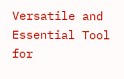Versatile and Essential Tool for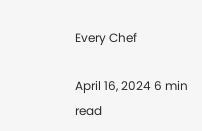Every Chef

April 16, 2024 6 min read